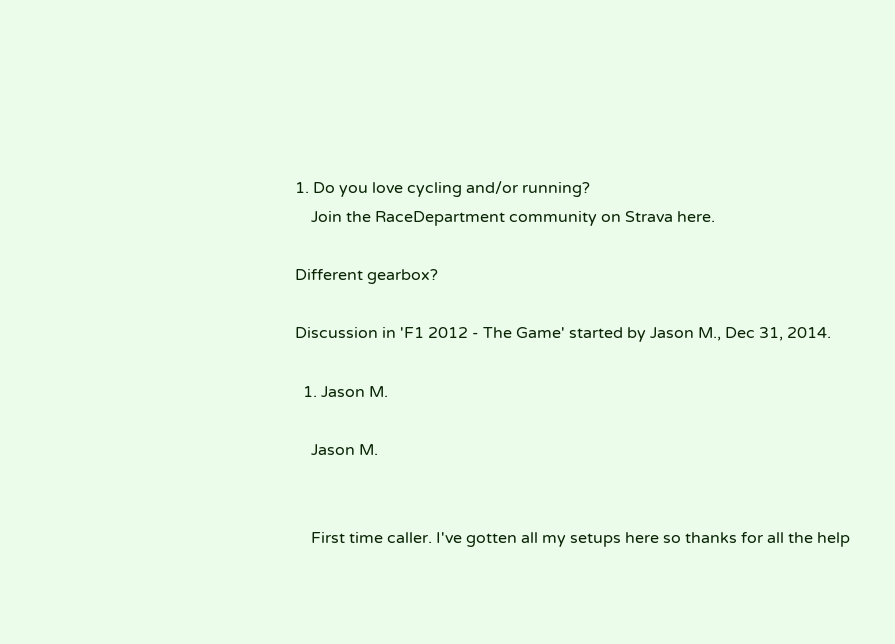1. Do you love cycling and/or running?
    Join the RaceDepartment community on Strava here.

Different gearbox?

Discussion in 'F1 2012 - The Game' started by Jason M., Dec 31, 2014.

  1. Jason M.

    Jason M.


    First time caller. I've gotten all my setups here so thanks for all the help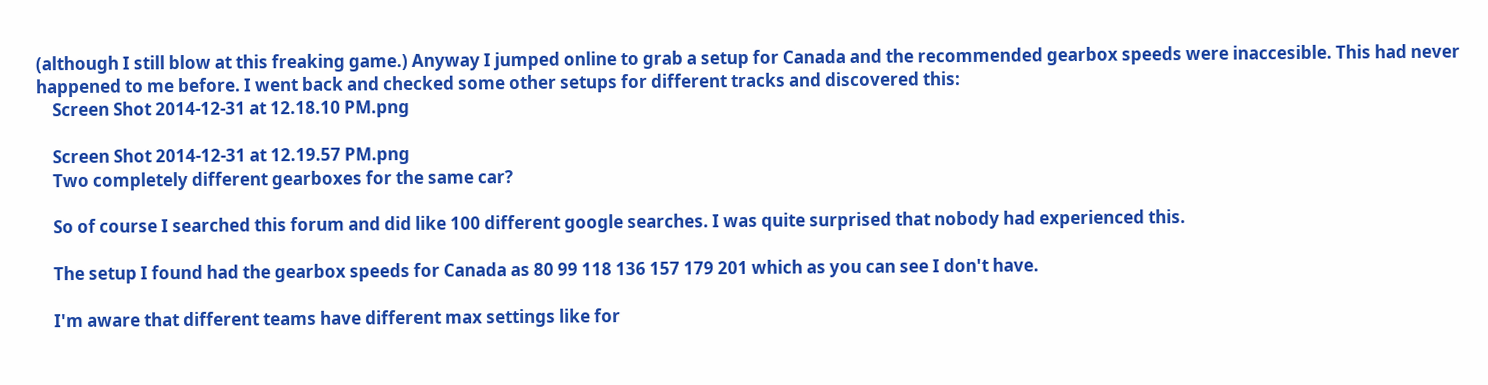(although I still blow at this freaking game.) Anyway I jumped online to grab a setup for Canada and the recommended gearbox speeds were inaccesible. This had never happened to me before. I went back and checked some other setups for different tracks and discovered this:
    Screen Shot 2014-12-31 at 12.18.10 PM.png

    Screen Shot 2014-12-31 at 12.19.57 PM.png
    Two completely different gearboxes for the same car?

    So of course I searched this forum and did like 100 different google searches. I was quite surprised that nobody had experienced this.

    The setup I found had the gearbox speeds for Canada as 80 99 118 136 157 179 201 which as you can see I don't have.

    I'm aware that different teams have different max settings like for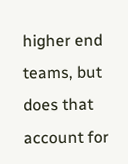higher end teams, but does that account for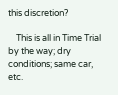this discretion?

    This is all in Time Trial by the way; dry conditions; same car, etc.